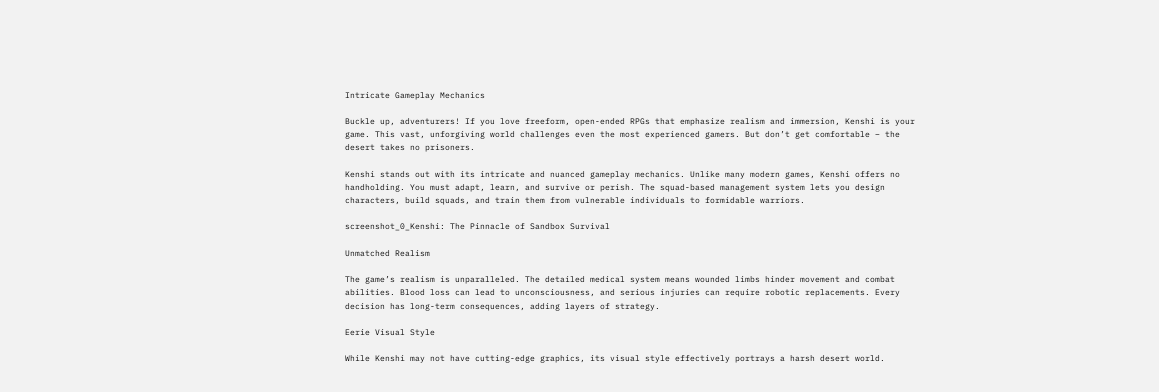Intricate Gameplay Mechanics

Buckle up, adventurers! If you love freeform, open-ended RPGs that emphasize realism and immersion, Kenshi is your game. This vast, unforgiving world challenges even the most experienced gamers. But don’t get comfortable – the desert takes no prisoners.

Kenshi stands out with its intricate and nuanced gameplay mechanics. Unlike many modern games, Kenshi offers no handholding. You must adapt, learn, and survive or perish. The squad-based management system lets you design characters, build squads, and train them from vulnerable individuals to formidable warriors.

screenshot_0_Kenshi: The Pinnacle of Sandbox Survival

Unmatched Realism

The game’s realism is unparalleled. The detailed medical system means wounded limbs hinder movement and combat abilities. Blood loss can lead to unconsciousness, and serious injuries can require robotic replacements. Every decision has long-term consequences, adding layers of strategy.

Eerie Visual Style

While Kenshi may not have cutting-edge graphics, its visual style effectively portrays a harsh desert world.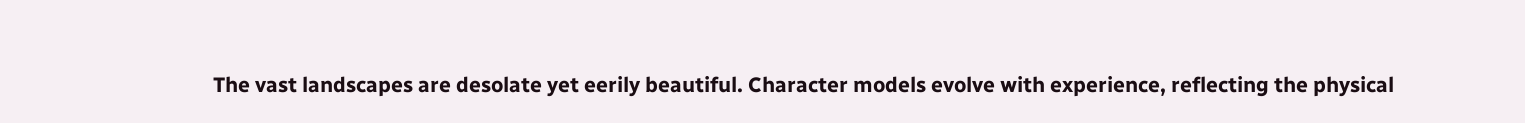The vast landscapes are desolate yet eerily beautiful. Character models evolve with experience, reflecting the physical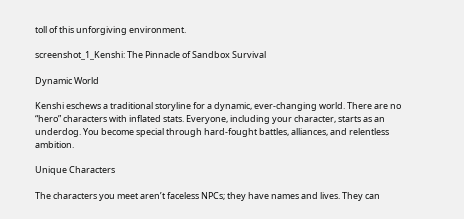toll of this unforgiving environment.

screenshot_1_Kenshi: The Pinnacle of Sandbox Survival

Dynamic World

Kenshi eschews a traditional storyline for a dynamic, ever-changing world. There are no “hero” characters with inflated stats. Everyone, including your character, starts as an underdog. You become special through hard-fought battles, alliances, and relentless ambition.

Unique Characters

The characters you meet aren’t faceless NPCs; they have names and lives. They can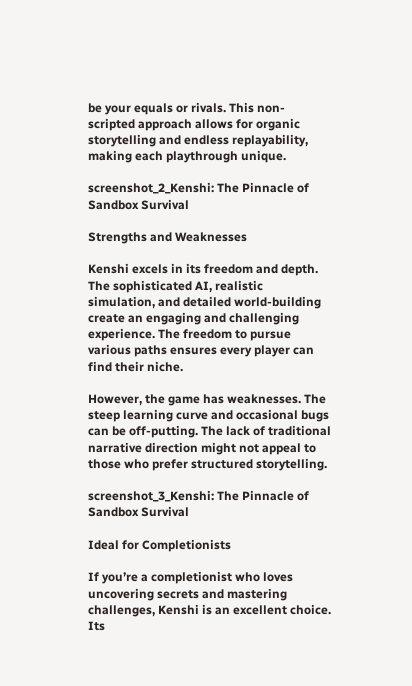be your equals or rivals. This non-scripted approach allows for organic storytelling and endless replayability, making each playthrough unique.

screenshot_2_Kenshi: The Pinnacle of Sandbox Survival

Strengths and Weaknesses

Kenshi excels in its freedom and depth. The sophisticated AI, realistic simulation, and detailed world-building create an engaging and challenging experience. The freedom to pursue various paths ensures every player can find their niche.

However, the game has weaknesses. The steep learning curve and occasional bugs can be off-putting. The lack of traditional narrative direction might not appeal to those who prefer structured storytelling.

screenshot_3_Kenshi: The Pinnacle of Sandbox Survival

Ideal for Completionists

If you’re a completionist who loves uncovering secrets and mastering challenges, Kenshi is an excellent choice. Its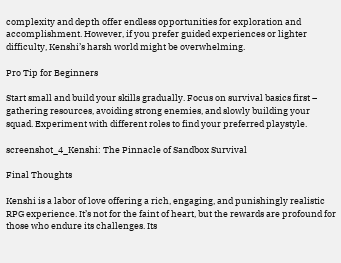complexity and depth offer endless opportunities for exploration and accomplishment. However, if you prefer guided experiences or lighter difficulty, Kenshi’s harsh world might be overwhelming.

Pro Tip for Beginners

Start small and build your skills gradually. Focus on survival basics first – gathering resources, avoiding strong enemies, and slowly building your squad. Experiment with different roles to find your preferred playstyle.

screenshot_4_Kenshi: The Pinnacle of Sandbox Survival

Final Thoughts

Kenshi is a labor of love offering a rich, engaging, and punishingly realistic RPG experience. It’s not for the faint of heart, but the rewards are profound for those who endure its challenges. Its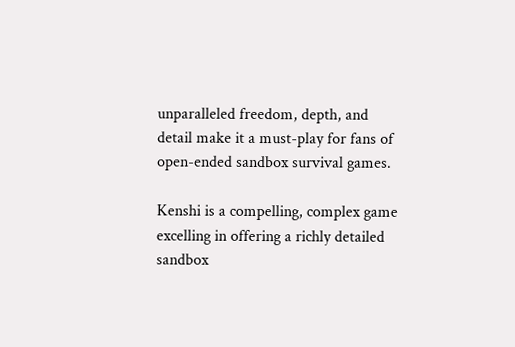unparalleled freedom, depth, and detail make it a must-play for fans of open-ended sandbox survival games.

Kenshi is a compelling, complex game excelling in offering a richly detailed sandbox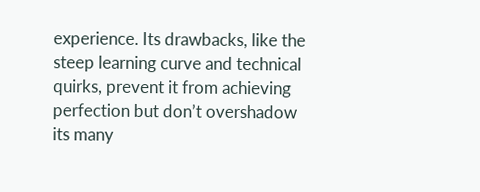experience. Its drawbacks, like the steep learning curve and technical quirks, prevent it from achieving perfection but don’t overshadow its many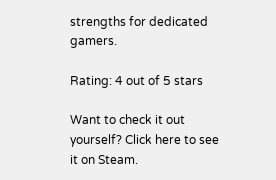strengths for dedicated gamers.

Rating: 4 out of 5 stars

Want to check it out yourself? Click here to see it on Steam.